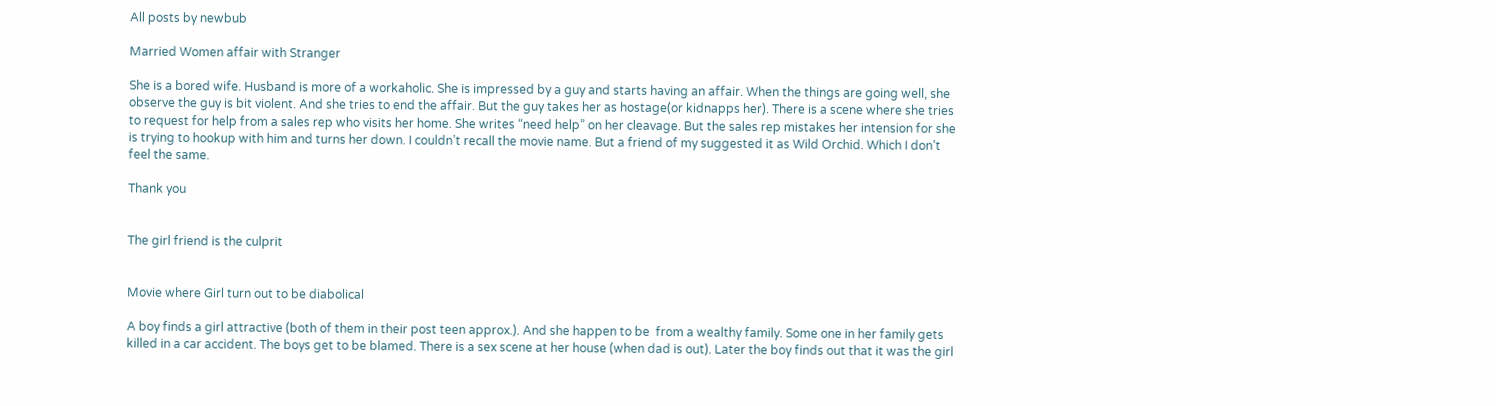All posts by newbub

Married Women affair with Stranger

She is a bored wife. Husband is more of a workaholic. She is impressed by a guy and starts having an affair. When the things are going well, she observe the guy is bit violent. And she tries to end the affair. But the guy takes her as hostage(or kidnapps her). There is a scene where she tries to request for help from a sales rep who visits her home. She writes “need help” on her cleavage. But the sales rep mistakes her intension for she is trying to hookup with him and turns her down. I couldn’t recall the movie name. But a friend of my suggested it as Wild Orchid. Which I don’t feel the same.

Thank you


The girl friend is the culprit


Movie where Girl turn out to be diabolical

A boy finds a girl attractive (both of them in their post teen approx.). And she happen to be  from a wealthy family. Some one in her family gets killed in a car accident. The boys get to be blamed. There is a sex scene at her house (when dad is out). Later the boy finds out that it was the girl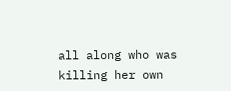all along who was killing her own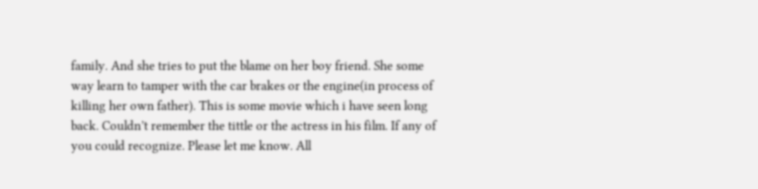family. And she tries to put the blame on her boy friend. She some way learn to tamper with the car brakes or the engine(in process of killing her own father). This is some movie which i have seen long back. Couldn’t remember the tittle or the actress in his film. If any of you could recognize. Please let me know. All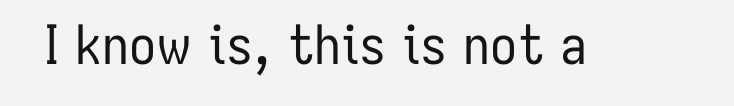I know is, this is not a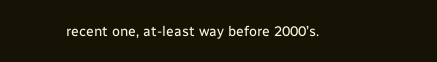recent one, at-least way before 2000’s.